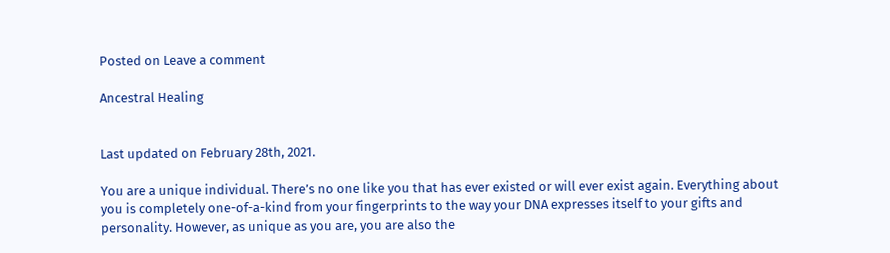Posted on Leave a comment

Ancestral Healing


Last updated on February 28th, 2021.

You are a unique individual. There’s no one like you that has ever existed or will ever exist again. Everything about you is completely one-of-a-kind from your fingerprints to the way your DNA expresses itself to your gifts and personality. However, as unique as you are, you are also the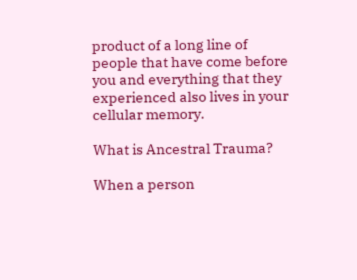product of a long line of people that have come before you and everything that they experienced also lives in your cellular memory.

What is Ancestral Trauma?

When a person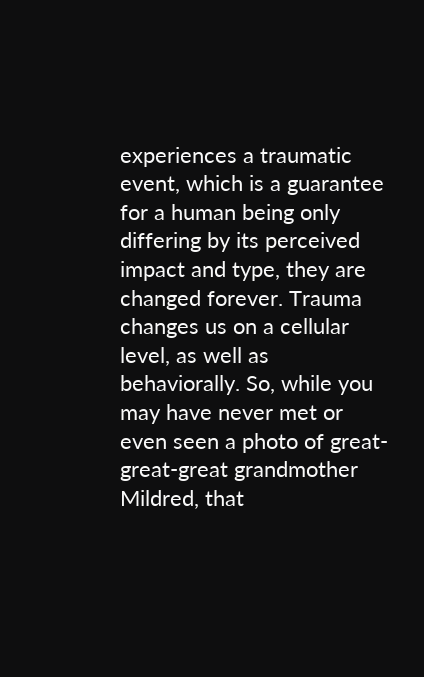experiences a traumatic event, which is a guarantee for a human being only differing by its perceived impact and type, they are changed forever. Trauma changes us on a cellular level, as well as behaviorally. So, while you may have never met or even seen a photo of great-great-great grandmother Mildred, that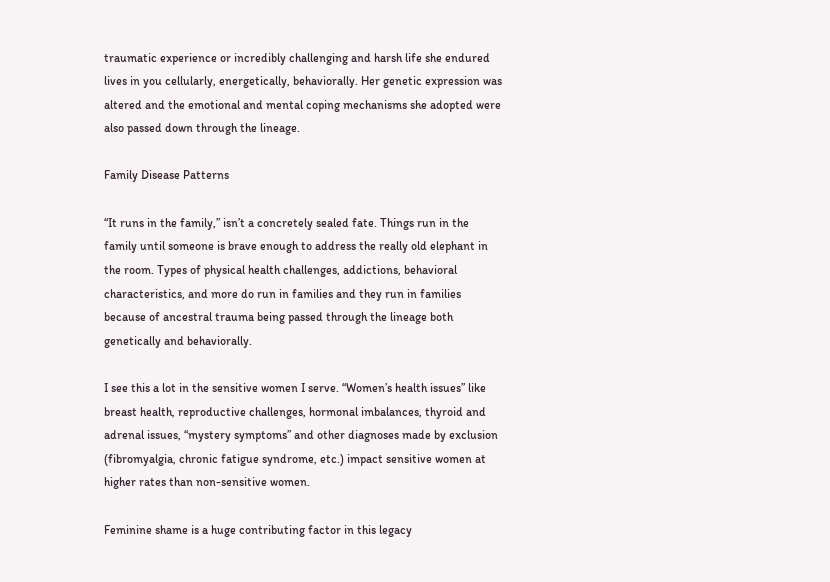traumatic experience or incredibly challenging and harsh life she endured lives in you cellularly, energetically, behaviorally. Her genetic expression was altered and the emotional and mental coping mechanisms she adopted were also passed down through the lineage.

Family Disease Patterns

“It runs in the family,” isn’t a concretely sealed fate. Things run in the family until someone is brave enough to address the really old elephant in the room. Types of physical health challenges, addictions, behavioral characteristics, and more do run in families and they run in families because of ancestral trauma being passed through the lineage both genetically and behaviorally.

I see this a lot in the sensitive women I serve. “Women’s health issues” like breast health, reproductive challenges, hormonal imbalances, thyroid and adrenal issues, “mystery symptoms” and other diagnoses made by exclusion (fibromyalgia, chronic fatigue syndrome, etc.) impact sensitive women at higher rates than non-sensitive women.

Feminine shame is a huge contributing factor in this legacy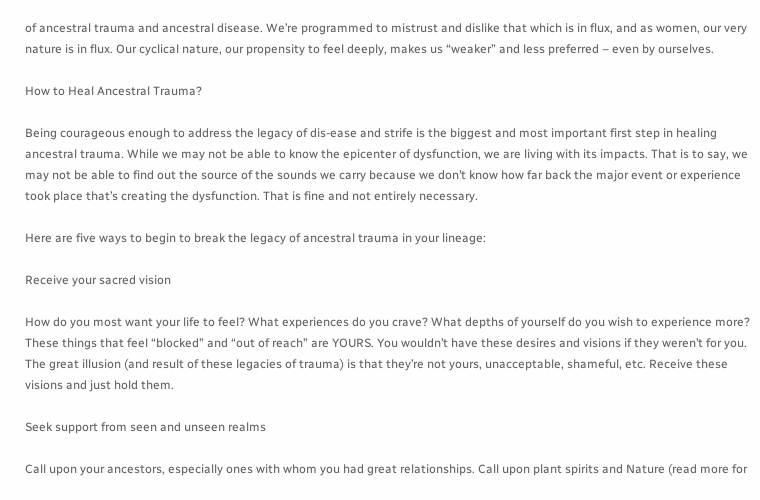of ancestral trauma and ancestral disease. We’re programmed to mistrust and dislike that which is in flux, and as women, our very nature is in flux. Our cyclical nature, our propensity to feel deeply, makes us “weaker” and less preferred – even by ourselves.

How to Heal Ancestral Trauma?

Being courageous enough to address the legacy of dis-ease and strife is the biggest and most important first step in healing ancestral trauma. While we may not be able to know the epicenter of dysfunction, we are living with its impacts. That is to say, we may not be able to find out the source of the sounds we carry because we don’t know how far back the major event or experience took place that’s creating the dysfunction. That is fine and not entirely necessary.

Here are five ways to begin to break the legacy of ancestral trauma in your lineage:

Receive your sacred vision

How do you most want your life to feel? What experiences do you crave? What depths of yourself do you wish to experience more? These things that feel “blocked” and “out of reach” are YOURS. You wouldn’t have these desires and visions if they weren’t for you. The great illusion (and result of these legacies of trauma) is that they’re not yours, unacceptable, shameful, etc. Receive these visions and just hold them.

Seek support from seen and unseen realms

Call upon your ancestors, especially ones with whom you had great relationships. Call upon plant spirits and Nature (read more for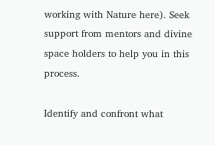working with Nature here). Seek support from mentors and divine space holders to help you in this process.

Identify and confront what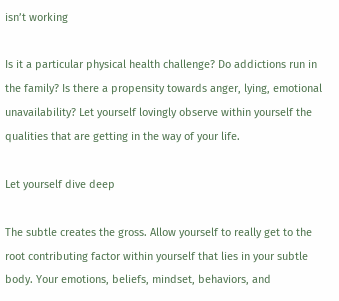isn’t working

Is it a particular physical health challenge? Do addictions run in the family? Is there a propensity towards anger, lying, emotional unavailability? Let yourself lovingly observe within yourself the qualities that are getting in the way of your life.

Let yourself dive deep

The subtle creates the gross. Allow yourself to really get to the root contributing factor within yourself that lies in your subtle body. Your emotions, beliefs, mindset, behaviors, and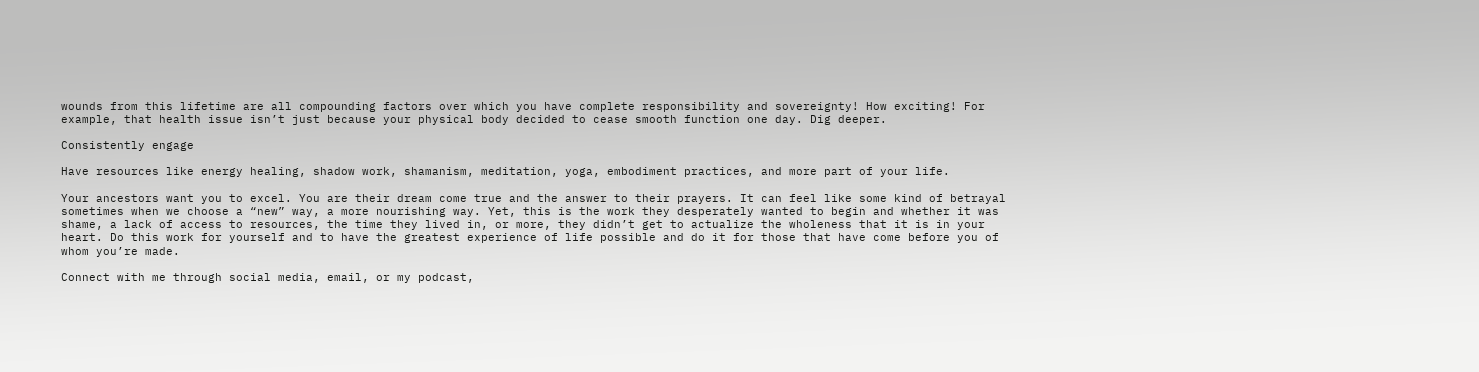wounds from this lifetime are all compounding factors over which you have complete responsibility and sovereignty! How exciting! For example, that health issue isn’t just because your physical body decided to cease smooth function one day. Dig deeper.

Consistently engage

Have resources like energy healing, shadow work, shamanism, meditation, yoga, embodiment practices, and more part of your life.

Your ancestors want you to excel. You are their dream come true and the answer to their prayers. It can feel like some kind of betrayal sometimes when we choose a “new” way, a more nourishing way. Yet, this is the work they desperately wanted to begin and whether it was shame, a lack of access to resources, the time they lived in, or more, they didn’t get to actualize the wholeness that it is in your heart. Do this work for yourself and to have the greatest experience of life possible and do it for those that have come before you of whom you’re made.

Connect with me through social media, email, or my podcast,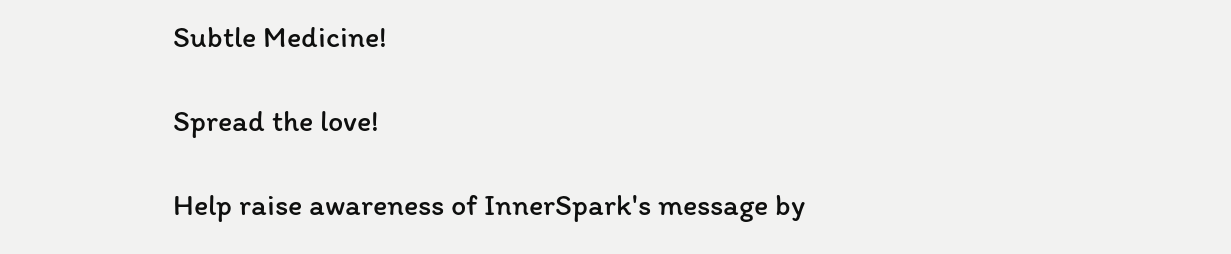Subtle Medicine!

Spread the love!

Help raise awareness of InnerSpark's message by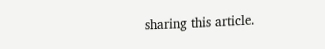sharing this article.